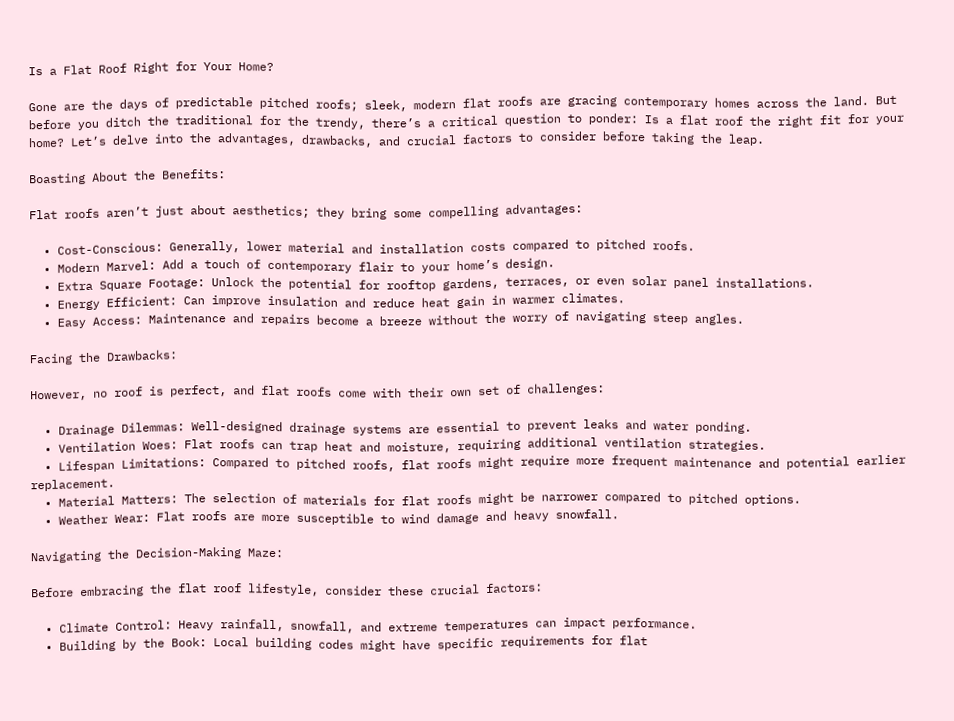Is a Flat Roof Right for Your Home?

Gone are the days of predictable pitched roofs; sleek, modern flat roofs are gracing contemporary homes across the land. But before you ditch the traditional for the trendy, there’s a critical question to ponder: Is a flat roof the right fit for your home? Let’s delve into the advantages, drawbacks, and crucial factors to consider before taking the leap.

Boasting About the Benefits:

Flat roofs aren’t just about aesthetics; they bring some compelling advantages:

  • Cost-Conscious: Generally, lower material and installation costs compared to pitched roofs.
  • Modern Marvel: Add a touch of contemporary flair to your home’s design.
  • Extra Square Footage: Unlock the potential for rooftop gardens, terraces, or even solar panel installations.
  • Energy Efficient: Can improve insulation and reduce heat gain in warmer climates.
  • Easy Access: Maintenance and repairs become a breeze without the worry of navigating steep angles.

Facing the Drawbacks:

However, no roof is perfect, and flat roofs come with their own set of challenges:

  • Drainage Dilemmas: Well-designed drainage systems are essential to prevent leaks and water ponding.
  • Ventilation Woes: Flat roofs can trap heat and moisture, requiring additional ventilation strategies.
  • Lifespan Limitations: Compared to pitched roofs, flat roofs might require more frequent maintenance and potential earlier replacement.
  • Material Matters: The selection of materials for flat roofs might be narrower compared to pitched options.
  • Weather Wear: Flat roofs are more susceptible to wind damage and heavy snowfall.

Navigating the Decision-Making Maze:

Before embracing the flat roof lifestyle, consider these crucial factors:

  • Climate Control: Heavy rainfall, snowfall, and extreme temperatures can impact performance.
  • Building by the Book: Local building codes might have specific requirements for flat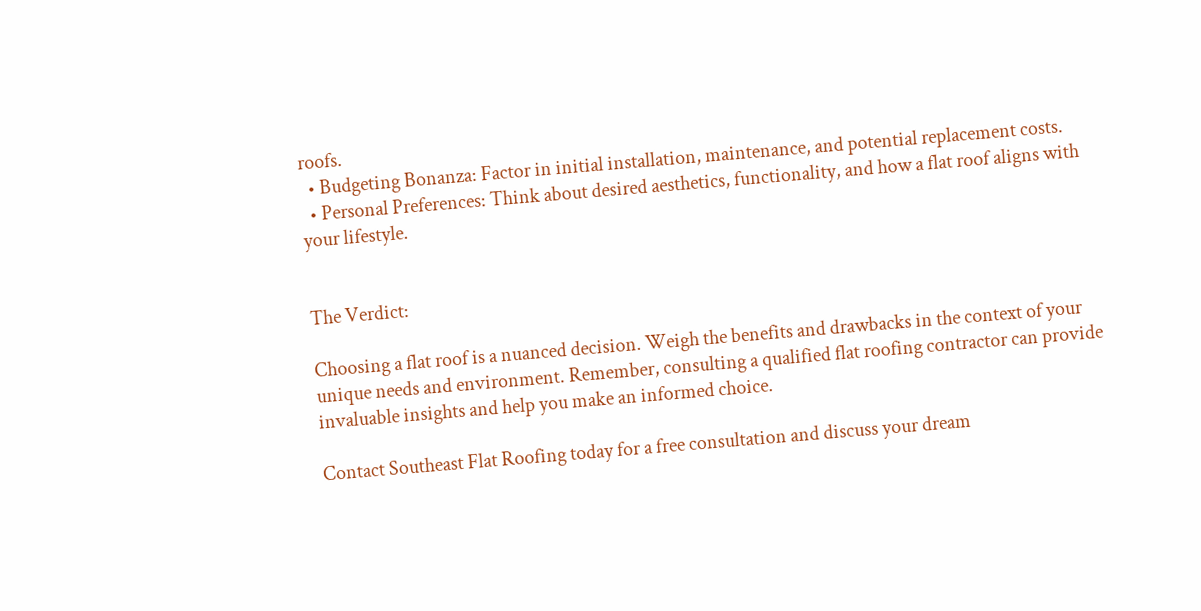roofs.
  • Budgeting Bonanza: Factor in initial installation, maintenance, and potential replacement costs.
  • Personal Preferences: Think about desired aesthetics, functionality, and how a flat roof aligns with your lifestyle.


The Verdict:

Choosing a flat roof is a nuanced decision. Weigh the benefits and drawbacks in the context of your unique needs and environment. Remember, consulting a qualified flat roofing contractor can provide invaluable insights and help you make an informed choice.

Contact Southeast Flat Roofing today for a free consultation and discuss your dream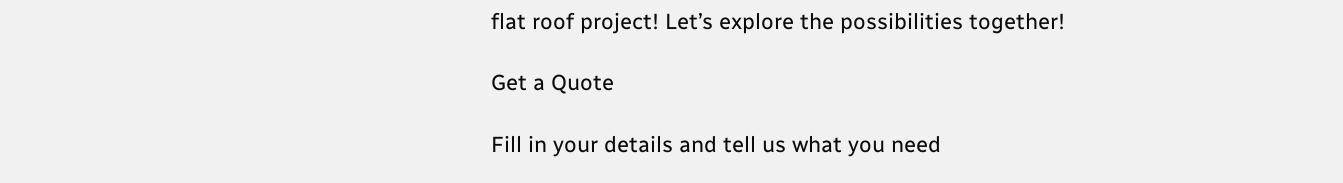flat roof project! Let’s explore the possibilities together!

Get a Quote

Fill in your details and tell us what you need